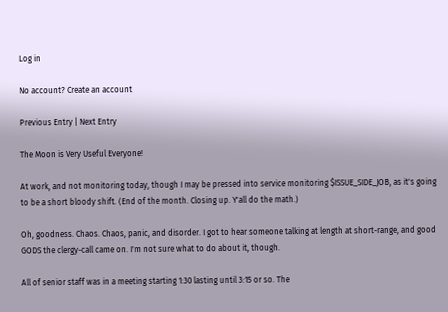Log in

No account? Create an account

Previous Entry | Next Entry

The Moon is Very Useful Everyone!

At work, and not monitoring today, though I may be pressed into service monitoring $ISSUE_SIDE_JOB, as it's going to be a short bloody shift. (End of the month. Closing up. Y'all do the math.)

Oh, goodness. Chaos. Chaos, panic, and disorder. I got to hear someone talking at length at short-range, and good GODS the clergy-call came on. I'm not sure what to do about it, though.

All of senior staff was in a meeting starting 1:30 lasting until 3:15 or so. The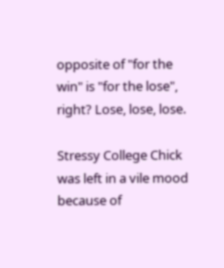opposite of "for the win" is "for the lose", right? Lose, lose, lose.

Stressy College Chick was left in a vile mood because of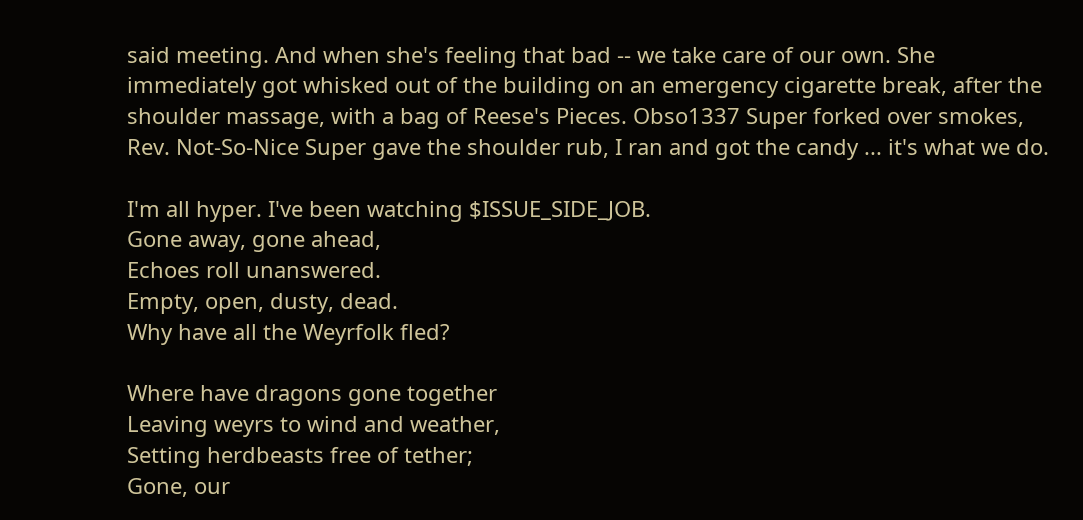said meeting. And when she's feeling that bad -- we take care of our own. She immediately got whisked out of the building on an emergency cigarette break, after the shoulder massage, with a bag of Reese's Pieces. Obso1337 Super forked over smokes, Rev. Not-So-Nice Super gave the shoulder rub, I ran and got the candy ... it's what we do.

I'm all hyper. I've been watching $ISSUE_SIDE_JOB.
Gone away, gone ahead,
Echoes roll unanswered.
Empty, open, dusty, dead.
Why have all the Weyrfolk fled?

Where have dragons gone together
Leaving weyrs to wind and weather,
Setting herdbeasts free of tether;
Gone, our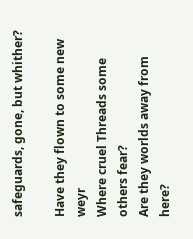safeguards, gone, but whither?

Have they flown to some new weyr
Where cruel Threads some others fear?
Are they worlds away from here?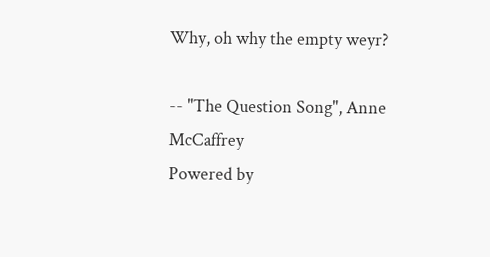Why, oh why the empty weyr?

-- "The Question Song", Anne McCaffrey
Powered by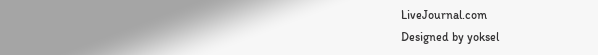LiveJournal.com
Designed by yoksel